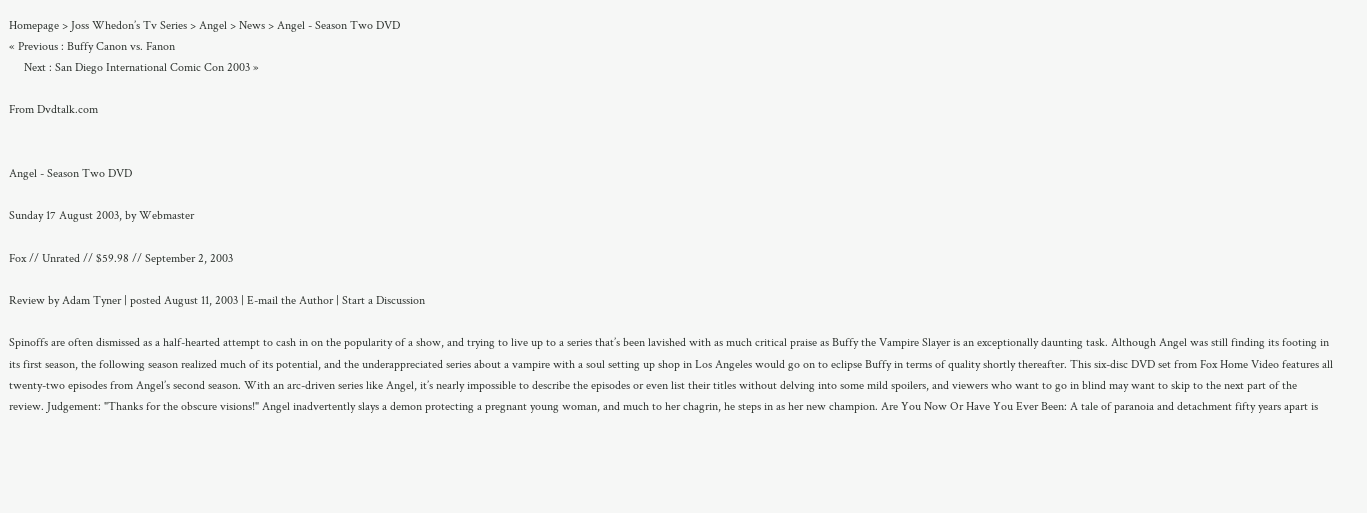Homepage > Joss Whedon’s Tv Series > Angel > News > Angel - Season Two DVD
« Previous : Buffy Canon vs. Fanon
     Next : San Diego International Comic Con 2003 »

From Dvdtalk.com


Angel - Season Two DVD

Sunday 17 August 2003, by Webmaster

Fox // Unrated // $59.98 // September 2, 2003

Review by Adam Tyner | posted August 11, 2003 | E-mail the Author | Start a Discussion

Spinoffs are often dismissed as a half-hearted attempt to cash in on the popularity of a show, and trying to live up to a series that’s been lavished with as much critical praise as Buffy the Vampire Slayer is an exceptionally daunting task. Although Angel was still finding its footing in its first season, the following season realized much of its potential, and the underappreciated series about a vampire with a soul setting up shop in Los Angeles would go on to eclipse Buffy in terms of quality shortly thereafter. This six-disc DVD set from Fox Home Video features all twenty-two episodes from Angel’s second season. With an arc-driven series like Angel, it’s nearly impossible to describe the episodes or even list their titles without delving into some mild spoilers, and viewers who want to go in blind may want to skip to the next part of the review. Judgement: "Thanks for the obscure visions!" Angel inadvertently slays a demon protecting a pregnant young woman, and much to her chagrin, he steps in as her new champion. Are You Now Or Have You Ever Been: A tale of paranoia and detachment fifty years apart is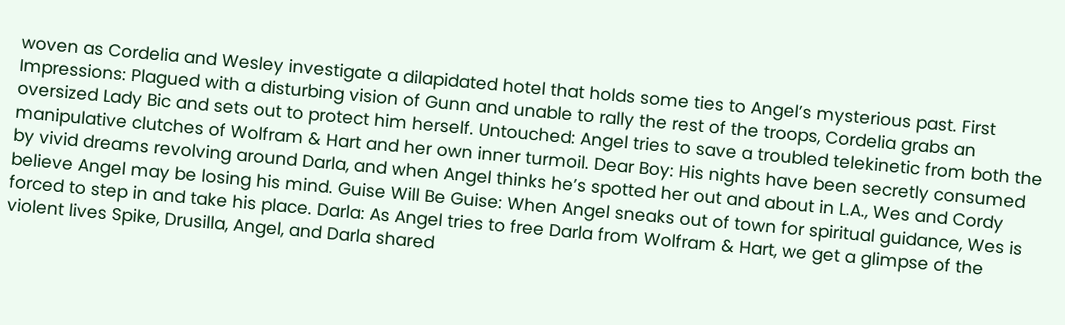woven as Cordelia and Wesley investigate a dilapidated hotel that holds some ties to Angel’s mysterious past. First Impressions: Plagued with a disturbing vision of Gunn and unable to rally the rest of the troops, Cordelia grabs an oversized Lady Bic and sets out to protect him herself. Untouched: Angel tries to save a troubled telekinetic from both the manipulative clutches of Wolfram & Hart and her own inner turmoil. Dear Boy: His nights have been secretly consumed by vivid dreams revolving around Darla, and when Angel thinks he’s spotted her out and about in L.A., Wes and Cordy believe Angel may be losing his mind. Guise Will Be Guise: When Angel sneaks out of town for spiritual guidance, Wes is forced to step in and take his place. Darla: As Angel tries to free Darla from Wolfram & Hart, we get a glimpse of the violent lives Spike, Drusilla, Angel, and Darla shared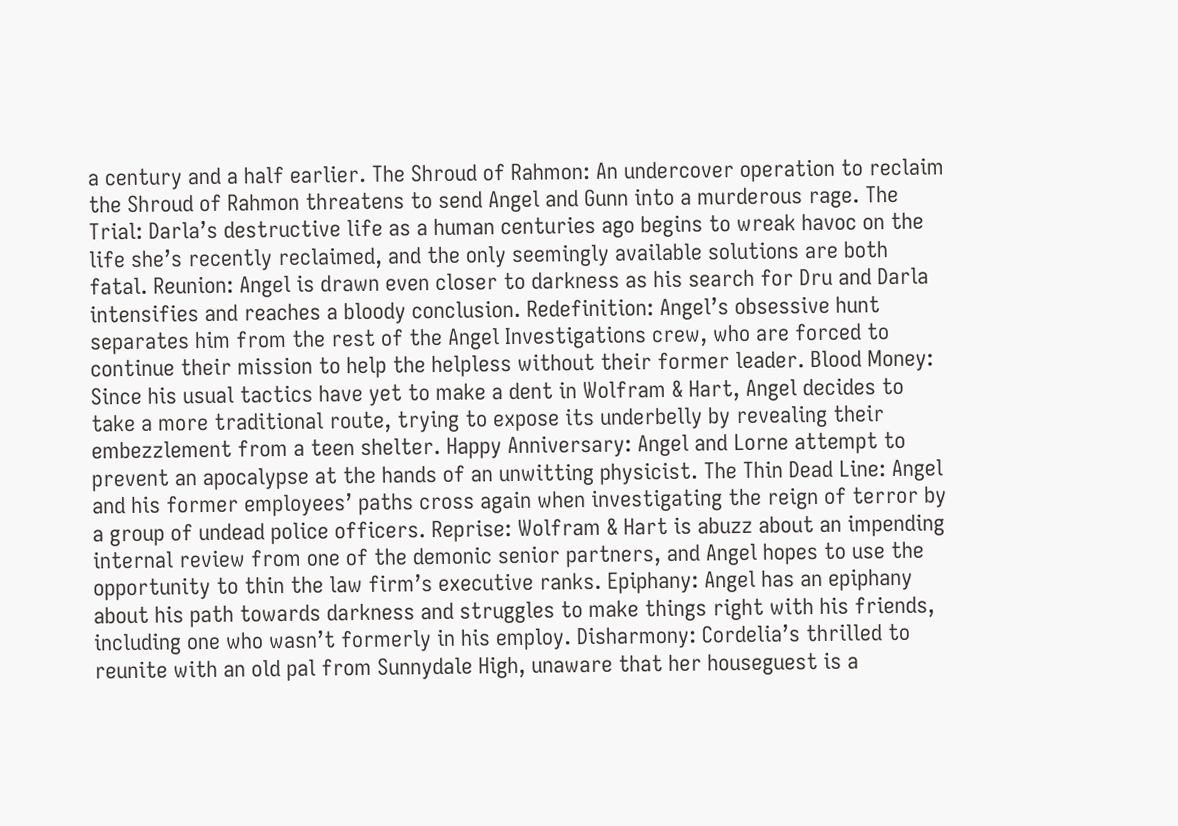a century and a half earlier. The Shroud of Rahmon: An undercover operation to reclaim the Shroud of Rahmon threatens to send Angel and Gunn into a murderous rage. The Trial: Darla’s destructive life as a human centuries ago begins to wreak havoc on the life she’s recently reclaimed, and the only seemingly available solutions are both fatal. Reunion: Angel is drawn even closer to darkness as his search for Dru and Darla intensifies and reaches a bloody conclusion. Redefinition: Angel’s obsessive hunt separates him from the rest of the Angel Investigations crew, who are forced to continue their mission to help the helpless without their former leader. Blood Money: Since his usual tactics have yet to make a dent in Wolfram & Hart, Angel decides to take a more traditional route, trying to expose its underbelly by revealing their embezzlement from a teen shelter. Happy Anniversary: Angel and Lorne attempt to prevent an apocalypse at the hands of an unwitting physicist. The Thin Dead Line: Angel and his former employees’ paths cross again when investigating the reign of terror by a group of undead police officers. Reprise: Wolfram & Hart is abuzz about an impending internal review from one of the demonic senior partners, and Angel hopes to use the opportunity to thin the law firm’s executive ranks. Epiphany: Angel has an epiphany about his path towards darkness and struggles to make things right with his friends, including one who wasn’t formerly in his employ. Disharmony: Cordelia’s thrilled to reunite with an old pal from Sunnydale High, unaware that her houseguest is a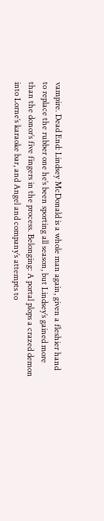vampire. Dead End: Lindsey McDonald is a whole man again, given a fleshier hand to replace the rubber one he’s been sporting all season, but Lindsey’s gained more than the donor’s five fingers in the process. Belonging: A portal plops a crazed demon into Lorne’s karaoke bar, and Angel and company’s attempts to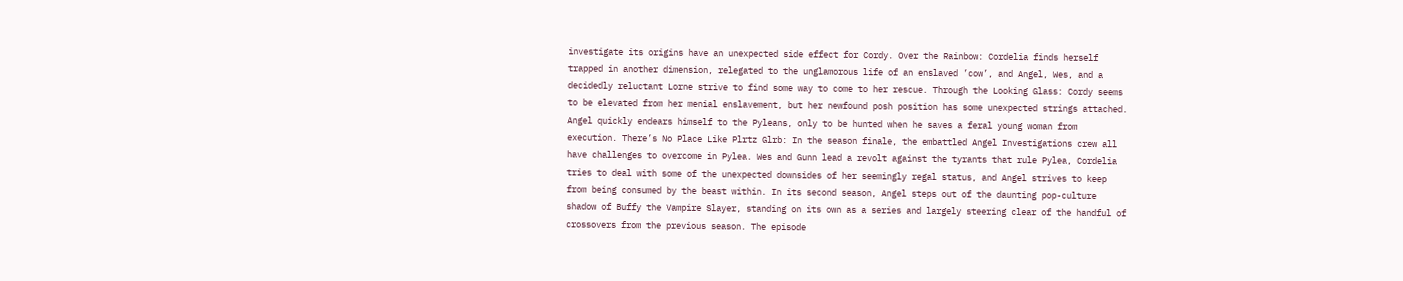investigate its origins have an unexpected side effect for Cordy. Over the Rainbow: Cordelia finds herself trapped in another dimension, relegated to the unglamorous life of an enslaved ’cow’, and Angel, Wes, and a decidedly reluctant Lorne strive to find some way to come to her rescue. Through the Looking Glass: Cordy seems to be elevated from her menial enslavement, but her newfound posh position has some unexpected strings attached. Angel quickly endears himself to the Pyleans, only to be hunted when he saves a feral young woman from execution. There’s No Place Like Plrtz Glrb: In the season finale, the embattled Angel Investigations crew all have challenges to overcome in Pylea. Wes and Gunn lead a revolt against the tyrants that rule Pylea, Cordelia tries to deal with some of the unexpected downsides of her seemingly regal status, and Angel strives to keep from being consumed by the beast within. In its second season, Angel steps out of the daunting pop-culture shadow of Buffy the Vampire Slayer, standing on its own as a series and largely steering clear of the handful of crossovers from the previous season. The episode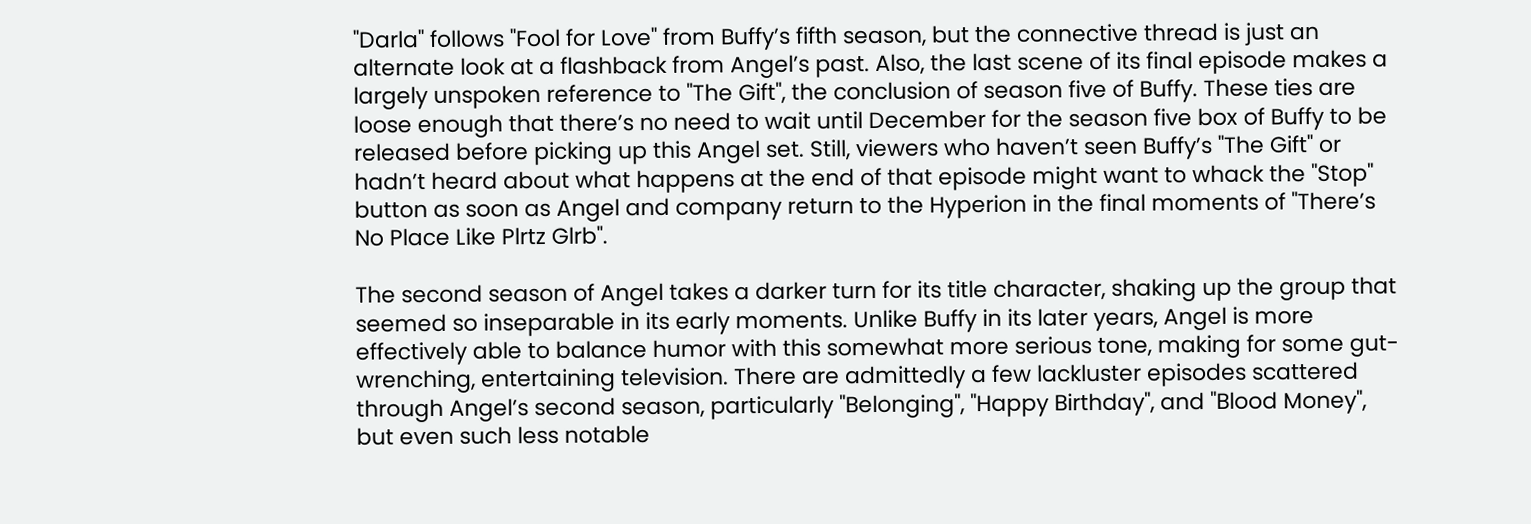"Darla" follows "Fool for Love" from Buffy’s fifth season, but the connective thread is just an alternate look at a flashback from Angel’s past. Also, the last scene of its final episode makes a largely unspoken reference to "The Gift", the conclusion of season five of Buffy. These ties are loose enough that there’s no need to wait until December for the season five box of Buffy to be released before picking up this Angel set. Still, viewers who haven’t seen Buffy’s "The Gift" or hadn’t heard about what happens at the end of that episode might want to whack the "Stop" button as soon as Angel and company return to the Hyperion in the final moments of "There’s No Place Like Plrtz Glrb".

The second season of Angel takes a darker turn for its title character, shaking up the group that seemed so inseparable in its early moments. Unlike Buffy in its later years, Angel is more effectively able to balance humor with this somewhat more serious tone, making for some gut-wrenching, entertaining television. There are admittedly a few lackluster episodes scattered through Angel’s second season, particularly "Belonging", "Happy Birthday", and "Blood Money", but even such less notable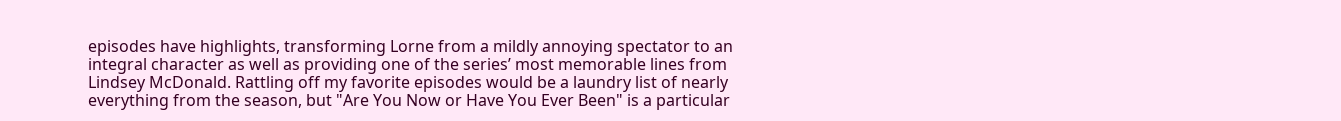episodes have highlights, transforming Lorne from a mildly annoying spectator to an integral character as well as providing one of the series’ most memorable lines from Lindsey McDonald. Rattling off my favorite episodes would be a laundry list of nearly everything from the season, but "Are You Now or Have You Ever Been" is a particular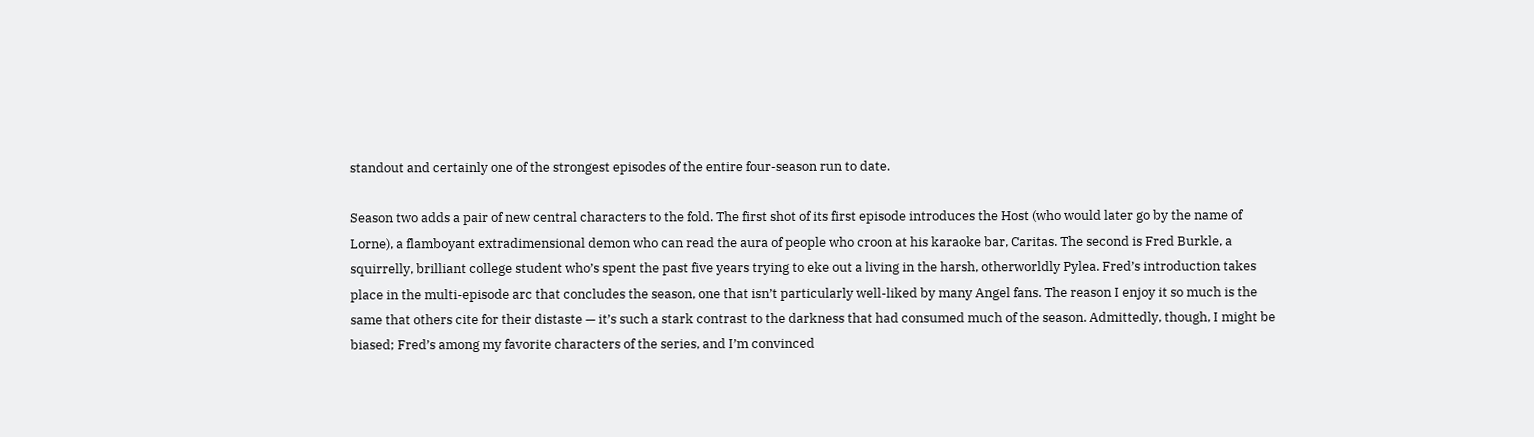standout and certainly one of the strongest episodes of the entire four-season run to date.

Season two adds a pair of new central characters to the fold. The first shot of its first episode introduces the Host (who would later go by the name of Lorne), a flamboyant extradimensional demon who can read the aura of people who croon at his karaoke bar, Caritas. The second is Fred Burkle, a squirrelly, brilliant college student who’s spent the past five years trying to eke out a living in the harsh, otherworldly Pylea. Fred’s introduction takes place in the multi-episode arc that concludes the season, one that isn’t particularly well-liked by many Angel fans. The reason I enjoy it so much is the same that others cite for their distaste — it’s such a stark contrast to the darkness that had consumed much of the season. Admittedly, though, I might be biased; Fred’s among my favorite characters of the series, and I’m convinced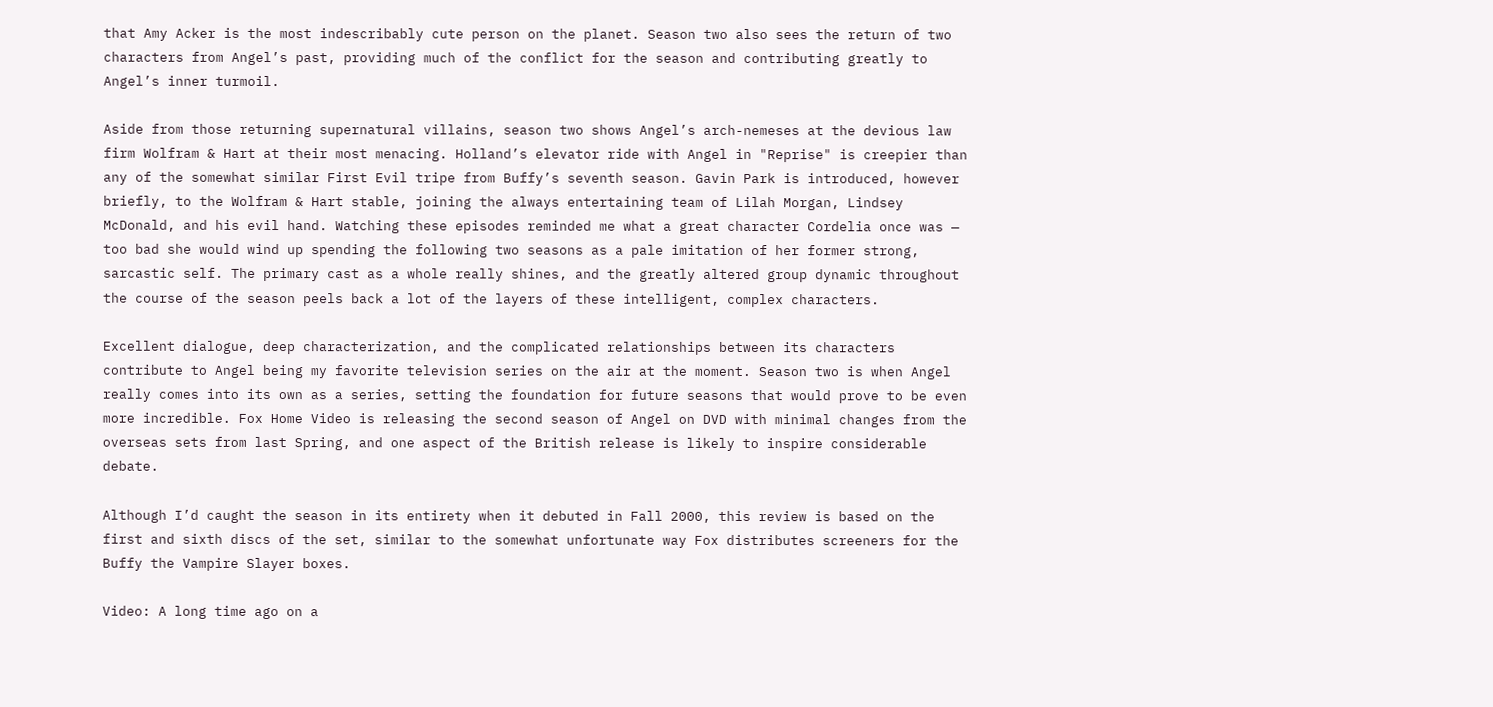that Amy Acker is the most indescribably cute person on the planet. Season two also sees the return of two characters from Angel’s past, providing much of the conflict for the season and contributing greatly to Angel’s inner turmoil.

Aside from those returning supernatural villains, season two shows Angel’s arch-nemeses at the devious law firm Wolfram & Hart at their most menacing. Holland’s elevator ride with Angel in "Reprise" is creepier than any of the somewhat similar First Evil tripe from Buffy’s seventh season. Gavin Park is introduced, however briefly, to the Wolfram & Hart stable, joining the always entertaining team of Lilah Morgan, Lindsey McDonald, and his evil hand. Watching these episodes reminded me what a great character Cordelia once was — too bad she would wind up spending the following two seasons as a pale imitation of her former strong, sarcastic self. The primary cast as a whole really shines, and the greatly altered group dynamic throughout the course of the season peels back a lot of the layers of these intelligent, complex characters.

Excellent dialogue, deep characterization, and the complicated relationships between its characters contribute to Angel being my favorite television series on the air at the moment. Season two is when Angel really comes into its own as a series, setting the foundation for future seasons that would prove to be even more incredible. Fox Home Video is releasing the second season of Angel on DVD with minimal changes from the overseas sets from last Spring, and one aspect of the British release is likely to inspire considerable debate.

Although I’d caught the season in its entirety when it debuted in Fall 2000, this review is based on the first and sixth discs of the set, similar to the somewhat unfortunate way Fox distributes screeners for the Buffy the Vampire Slayer boxes.

Video: A long time ago on a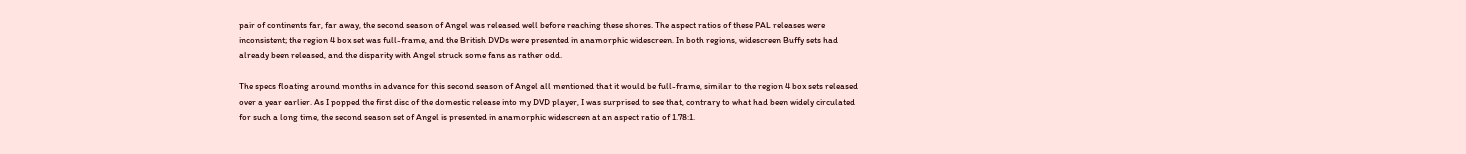pair of continents far, far away, the second season of Angel was released well before reaching these shores. The aspect ratios of these PAL releases were inconsistent; the region 4 box set was full-frame, and the British DVDs were presented in anamorphic widescreen. In both regions, widescreen Buffy sets had already been released, and the disparity with Angel struck some fans as rather odd.

The specs floating around months in advance for this second season of Angel all mentioned that it would be full-frame, similar to the region 4 box sets released over a year earlier. As I popped the first disc of the domestic release into my DVD player, I was surprised to see that, contrary to what had been widely circulated for such a long time, the second season set of Angel is presented in anamorphic widescreen at an aspect ratio of 1.78:1.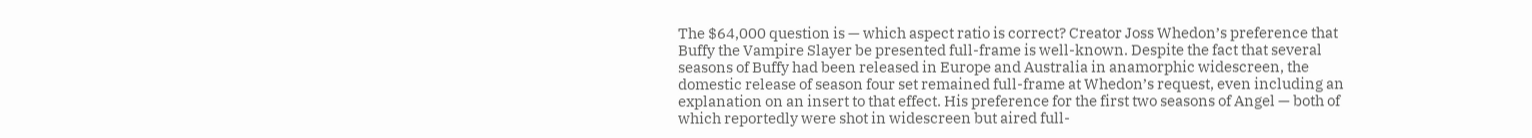The $64,000 question is — which aspect ratio is correct? Creator Joss Whedon’s preference that Buffy the Vampire Slayer be presented full-frame is well-known. Despite the fact that several seasons of Buffy had been released in Europe and Australia in anamorphic widescreen, the domestic release of season four set remained full-frame at Whedon’s request, even including an explanation on an insert to that effect. His preference for the first two seasons of Angel — both of which reportedly were shot in widescreen but aired full-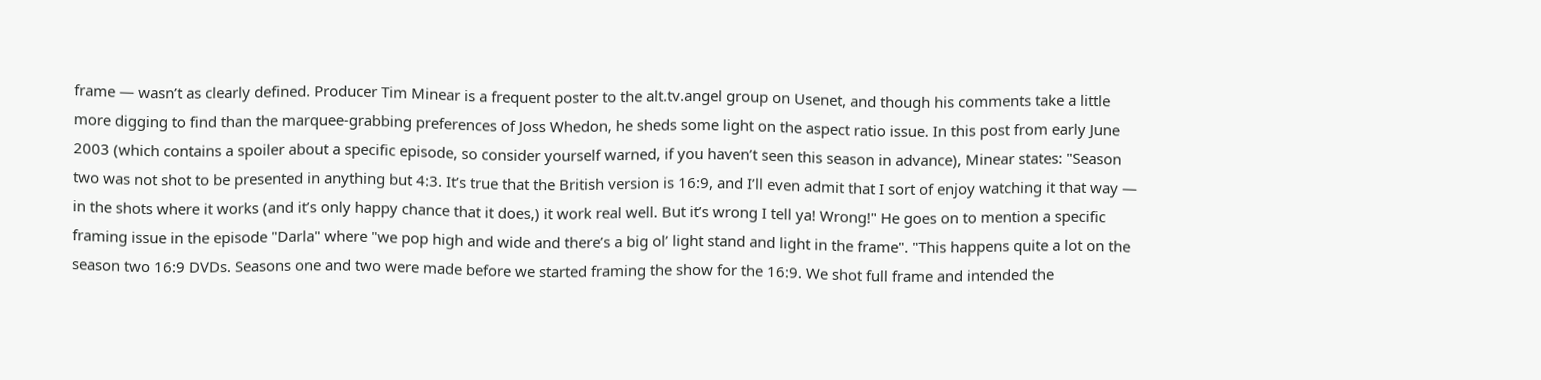frame — wasn’t as clearly defined. Producer Tim Minear is a frequent poster to the alt.tv.angel group on Usenet, and though his comments take a little more digging to find than the marquee-grabbing preferences of Joss Whedon, he sheds some light on the aspect ratio issue. In this post from early June 2003 (which contains a spoiler about a specific episode, so consider yourself warned, if you haven’t seen this season in advance), Minear states: "Season two was not shot to be presented in anything but 4:3. It’s true that the British version is 16:9, and I’ll even admit that I sort of enjoy watching it that way — in the shots where it works (and it’s only happy chance that it does,) it work real well. But it’s wrong I tell ya! Wrong!" He goes on to mention a specific framing issue in the episode "Darla" where "we pop high and wide and there’s a big ol’ light stand and light in the frame". "This happens quite a lot on the season two 16:9 DVDs. Seasons one and two were made before we started framing the show for the 16:9. We shot full frame and intended the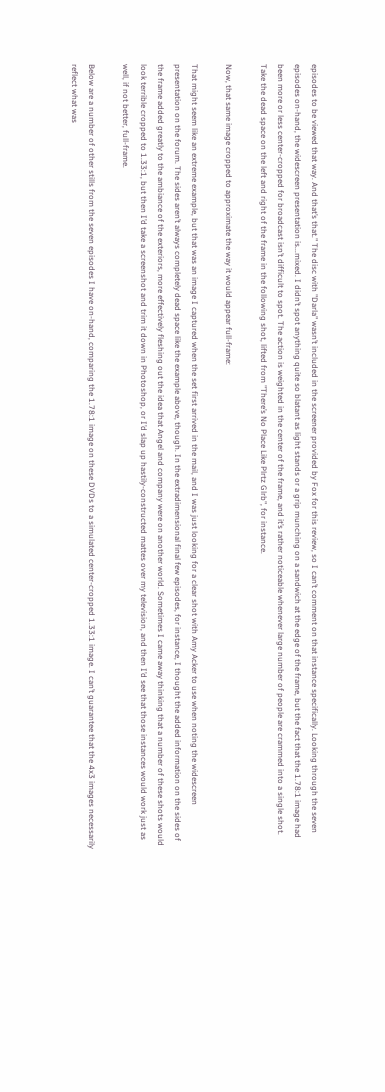episodes to be viewed that way. And that’s that." The disc with "Darla" wasn’t included in the screener provided by Fox for this review, so I can’t comment on that instance specifically. Looking through the seven episodes on-hand, the widescreen presentation is...mixed. I didn’t spot anything quite so blatant as light stands or a grip munching on a sandwich at the edge of the frame, but the fact that the 1.78:1 image had been more or less center-cropped for broadcast isn’t difficult to spot. The action is weighted in the center of the frame, and it’s rather noticeable whenever large number of people are crammed into a single shot. Take the dead space on the left and right of the frame in the following shot, lifted from "There’s No Place Like Plrtz Glrb", for instance.

Now, that same image cropped to approximate the way it would appear full-frame:

That might seem like an extreme example, but that was an image I captured when the set first arrived in the mail, and I was just looking for a clear shot with Amy Acker to use when noting the widescreen presentation on the forum. The sides aren’t always completely dead space like the example above, though. In the extradimensional final few episodes, for instance, I thought the added information on the sides of the frame added greatly to the ambiance of the exteriors, more effectively fleshing out the idea that Angel and company were on another world. Sometimes I came away thinking that a number of these shots would look terrible cropped to 1.33:1, but then I’d take a screenshot and trim it down in Photoshop, or I’d slap up hastily-constructed mattes over my television, and then I’d see that those instances would work just as well, if not better, full-frame.

Below are a number of other stills from the seven episodes I have on-hand, comparing the 1.78:1 image on these DVDs to a simulated center-cropped 1.33:1 image. I can’t guarantee that the 4x3 images necessarily reflect what was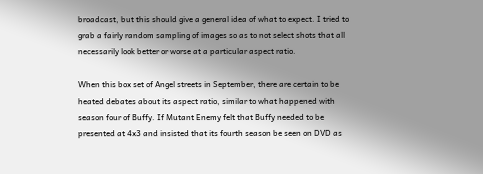broadcast, but this should give a general idea of what to expect. I tried to grab a fairly random sampling of images so as to not select shots that all necessarily look better or worse at a particular aspect ratio.

When this box set of Angel streets in September, there are certain to be heated debates about its aspect ratio, similar to what happened with season four of Buffy. If Mutant Enemy felt that Buffy needed to be presented at 4x3 and insisted that its fourth season be seen on DVD as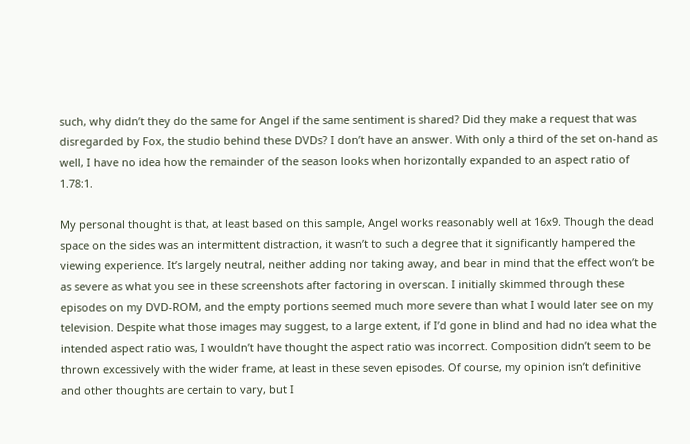such, why didn’t they do the same for Angel if the same sentiment is shared? Did they make a request that was disregarded by Fox, the studio behind these DVDs? I don’t have an answer. With only a third of the set on-hand as well, I have no idea how the remainder of the season looks when horizontally expanded to an aspect ratio of 1.78:1.

My personal thought is that, at least based on this sample, Angel works reasonably well at 16x9. Though the dead space on the sides was an intermittent distraction, it wasn’t to such a degree that it significantly hampered the viewing experience. It’s largely neutral, neither adding nor taking away, and bear in mind that the effect won’t be as severe as what you see in these screenshots after factoring in overscan. I initially skimmed through these episodes on my DVD-ROM, and the empty portions seemed much more severe than what I would later see on my television. Despite what those images may suggest, to a large extent, if I’d gone in blind and had no idea what the intended aspect ratio was, I wouldn’t have thought the aspect ratio was incorrect. Composition didn’t seem to be thrown excessively with the wider frame, at least in these seven episodes. Of course, my opinion isn’t definitive and other thoughts are certain to vary, but I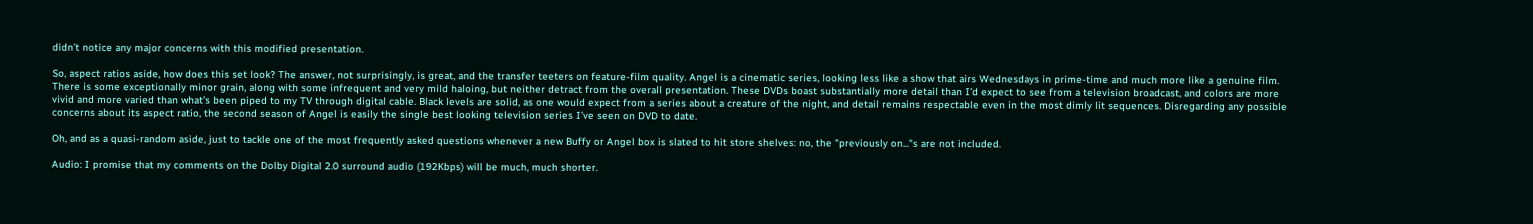didn’t notice any major concerns with this modified presentation.

So, aspect ratios aside, how does this set look? The answer, not surprisingly, is great, and the transfer teeters on feature-film quality. Angel is a cinematic series, looking less like a show that airs Wednesdays in prime-time and much more like a genuine film. There is some exceptionally minor grain, along with some infrequent and very mild haloing, but neither detract from the overall presentation. These DVDs boast substantially more detail than I’d expect to see from a television broadcast, and colors are more vivid and more varied than what’s been piped to my TV through digital cable. Black levels are solid, as one would expect from a series about a creature of the night, and detail remains respectable even in the most dimly lit sequences. Disregarding any possible concerns about its aspect ratio, the second season of Angel is easily the single best looking television series I’ve seen on DVD to date.

Oh, and as a quasi-random aside, just to tackle one of the most frequently asked questions whenever a new Buffy or Angel box is slated to hit store shelves: no, the "previously on..."s are not included.

Audio: I promise that my comments on the Dolby Digital 2.0 surround audio (192Kbps) will be much, much shorter.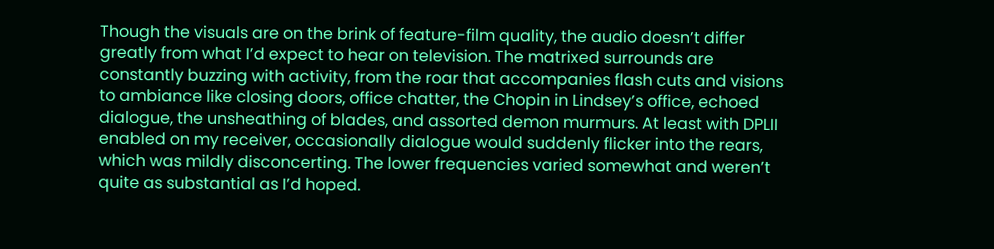Though the visuals are on the brink of feature-film quality, the audio doesn’t differ greatly from what I’d expect to hear on television. The matrixed surrounds are constantly buzzing with activity, from the roar that accompanies flash cuts and visions to ambiance like closing doors, office chatter, the Chopin in Lindsey’s office, echoed dialogue, the unsheathing of blades, and assorted demon murmurs. At least with DPLII enabled on my receiver, occasionally dialogue would suddenly flicker into the rears, which was mildly disconcerting. The lower frequencies varied somewhat and weren’t quite as substantial as I’d hoped.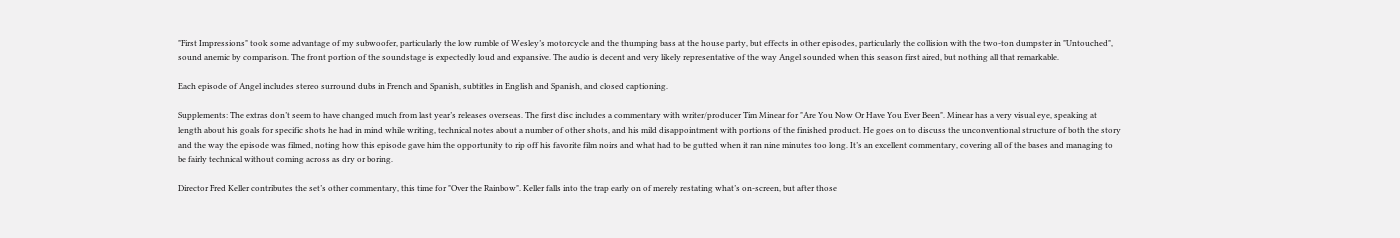"First Impressions" took some advantage of my subwoofer, particularly the low rumble of Wesley’s motorcycle and the thumping bass at the house party, but effects in other episodes, particularly the collision with the two-ton dumpster in "Untouched", sound anemic by comparison. The front portion of the soundstage is expectedly loud and expansive. The audio is decent and very likely representative of the way Angel sounded when this season first aired, but nothing all that remarkable.

Each episode of Angel includes stereo surround dubs in French and Spanish, subtitles in English and Spanish, and closed captioning.

Supplements: The extras don’t seem to have changed much from last year’s releases overseas. The first disc includes a commentary with writer/producer Tim Minear for "Are You Now Or Have You Ever Been". Minear has a very visual eye, speaking at length about his goals for specific shots he had in mind while writing, technical notes about a number of other shots, and his mild disappointment with portions of the finished product. He goes on to discuss the unconventional structure of both the story and the way the episode was filmed, noting how this episode gave him the opportunity to rip off his favorite film noirs and what had to be gutted when it ran nine minutes too long. It’s an excellent commentary, covering all of the bases and managing to be fairly technical without coming across as dry or boring.

Director Fred Keller contributes the set’s other commentary, this time for "Over the Rainbow". Keller falls into the trap early on of merely restating what’s on-screen, but after those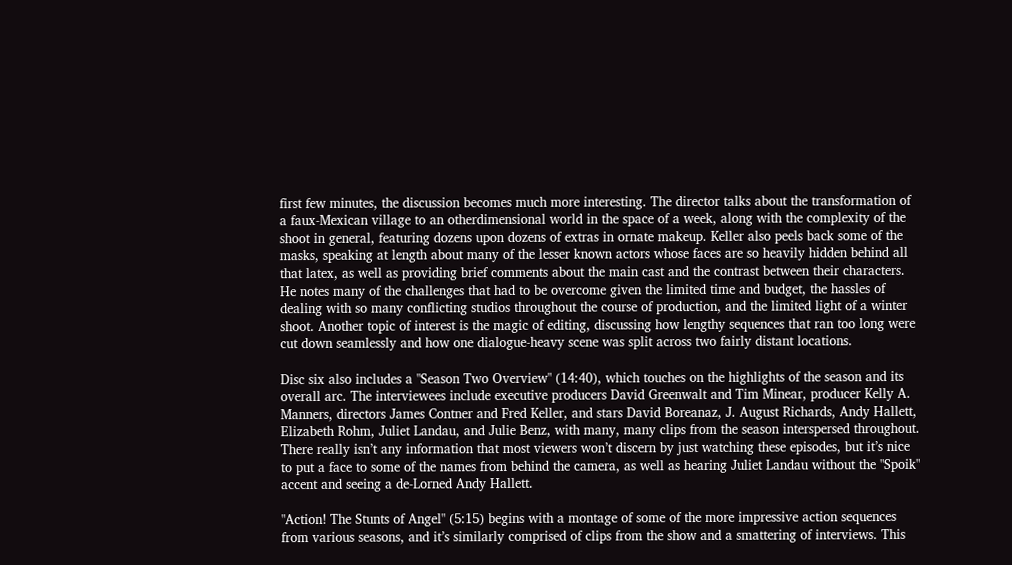first few minutes, the discussion becomes much more interesting. The director talks about the transformation of a faux-Mexican village to an otherdimensional world in the space of a week, along with the complexity of the shoot in general, featuring dozens upon dozens of extras in ornate makeup. Keller also peels back some of the masks, speaking at length about many of the lesser known actors whose faces are so heavily hidden behind all that latex, as well as providing brief comments about the main cast and the contrast between their characters. He notes many of the challenges that had to be overcome given the limited time and budget, the hassles of dealing with so many conflicting studios throughout the course of production, and the limited light of a winter shoot. Another topic of interest is the magic of editing, discussing how lengthy sequences that ran too long were cut down seamlessly and how one dialogue-heavy scene was split across two fairly distant locations.

Disc six also includes a "Season Two Overview" (14:40), which touches on the highlights of the season and its overall arc. The interviewees include executive producers David Greenwalt and Tim Minear, producer Kelly A. Manners, directors James Contner and Fred Keller, and stars David Boreanaz, J. August Richards, Andy Hallett, Elizabeth Rohm, Juliet Landau, and Julie Benz, with many, many clips from the season interspersed throughout. There really isn’t any information that most viewers won’t discern by just watching these episodes, but it’s nice to put a face to some of the names from behind the camera, as well as hearing Juliet Landau without the "Spoik" accent and seeing a de-Lorned Andy Hallett.

"Action! The Stunts of Angel" (5:15) begins with a montage of some of the more impressive action sequences from various seasons, and it’s similarly comprised of clips from the show and a smattering of interviews. This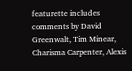featurette includes comments by David Greenwalt, Tim Minear, Charisma Carpenter, Alexis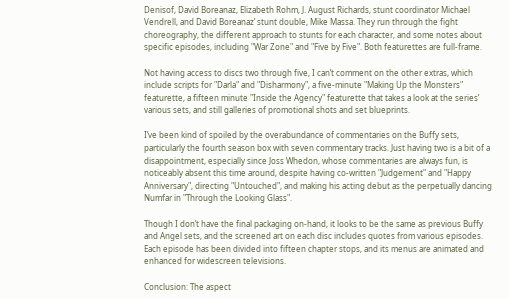Denisof, David Boreanaz, Elizabeth Rohm, J. August Richards, stunt coordinator Michael Vendrell, and David Boreanaz’ stunt double, Mike Massa. They run through the fight choreography, the different approach to stunts for each character, and some notes about specific episodes, including "War Zone" and "Five by Five". Both featurettes are full-frame.

Not having access to discs two through five, I can’t comment on the other extras, which include scripts for "Darla" and "Disharmony", a five-minute "Making Up the Monsters" featurette, a fifteen minute "Inside the Agency" featurette that takes a look at the series’ various sets, and still galleries of promotional shots and set blueprints.

I’ve been kind of spoiled by the overabundance of commentaries on the Buffy sets, particularly the fourth season box with seven commentary tracks. Just having two is a bit of a disappointment, especially since Joss Whedon, whose commentaries are always fun, is noticeably absent this time around, despite having co-written "Judgement" and "Happy Anniversary", directing "Untouched", and making his acting debut as the perpetually dancing Numfar in "Through the Looking Glass".

Though I don’t have the final packaging on-hand, it looks to be the same as previous Buffy and Angel sets, and the screened art on each disc includes quotes from various episodes. Each episode has been divided into fifteen chapter stops, and its menus are animated and enhanced for widescreen televisions.

Conclusion: The aspect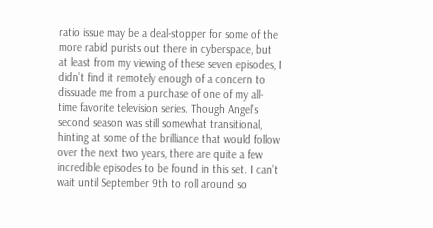ratio issue may be a deal-stopper for some of the more rabid purists out there in cyberspace, but at least from my viewing of these seven episodes, I didn’t find it remotely enough of a concern to dissuade me from a purchase of one of my all-time favorite television series. Though Angel’s second season was still somewhat transitional, hinting at some of the brilliance that would follow over the next two years, there are quite a few incredible episodes to be found in this set. I can’t wait until September 9th to roll around so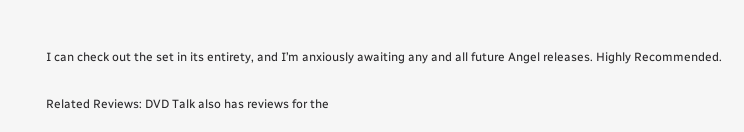I can check out the set in its entirety, and I’m anxiously awaiting any and all future Angel releases. Highly Recommended.

Related Reviews: DVD Talk also has reviews for the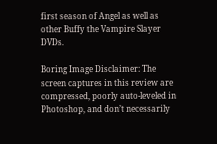first season of Angel as well as other Buffy the Vampire Slayer DVDs.

Boring Image Disclaimer: The screen captures in this review are compressed, poorly auto-leveled in Photoshop, and don’t necessarily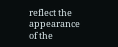reflect the appearance of the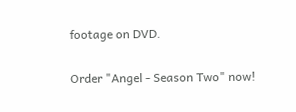footage on DVD.

Order "Angel - Season Two" now!